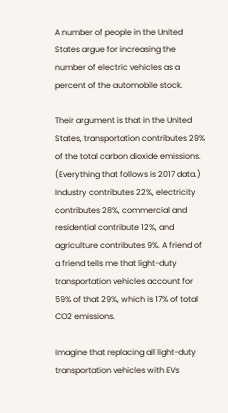A number of people in the United States argue for increasing the number of electric vehicles as a percent of the automobile stock.

Their argument is that in the United States, transportation contributes 29% of the total carbon dioxide emissions. (Everything that follows is 2017 data.) Industry contributes 22%, electricity contributes 28%, commercial and residential contribute 12%, and agriculture contributes 9%. A friend of a friend tells me that light-duty transportation vehicles account for 59% of that 29%, which is 17% of total CO2 emissions.

Imagine that replacing all light-duty transportation vehicles with EVs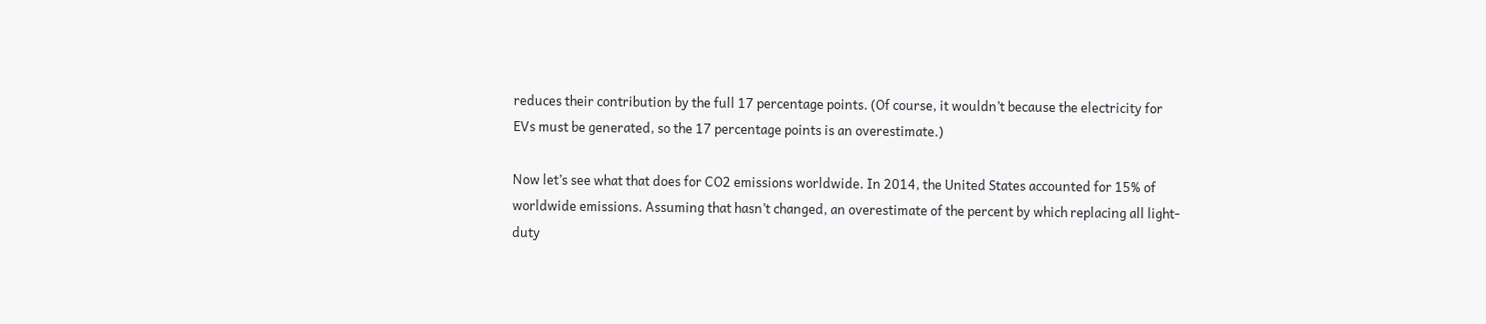reduces their contribution by the full 17 percentage points. (Of course, it wouldn’t because the electricity for EVs must be generated, so the 17 percentage points is an overestimate.)

Now let’s see what that does for CO2 emissions worldwide. In 2014, the United States accounted for 15% of worldwide emissions. Assuming that hasn’t changed, an overestimate of the percent by which replacing all light-duty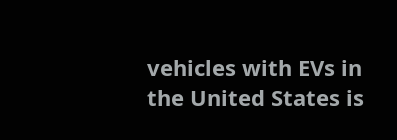vehicles with EVs in the United States is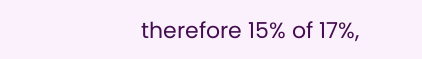therefore 15% of 17%,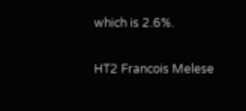which is 2.6%.


HT2 Francois Melese